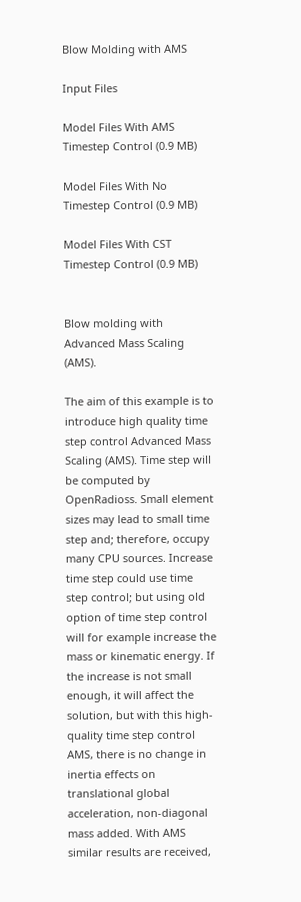Blow Molding with AMS

Input Files

Model Files With AMS Timestep Control (0.9 MB)

Model Files With No Timestep Control (0.9 MB)

Model Files With CST Timestep Control (0.9 MB)


Blow molding with Advanced Mass Scaling (AMS).

The aim of this example is to introduce high quality time step control Advanced Mass Scaling (AMS). Time step will be computed by OpenRadioss. Small element sizes may lead to small time step and; therefore, occupy many CPU sources. Increase time step could use time step control; but using old option of time step control will for example increase the mass or kinematic energy. If the increase is not small enough, it will affect the solution, but with this high-quality time step control AMS, there is no change in inertia effects on translational global acceleration, non-diagonal mass added. With AMS similar results are received,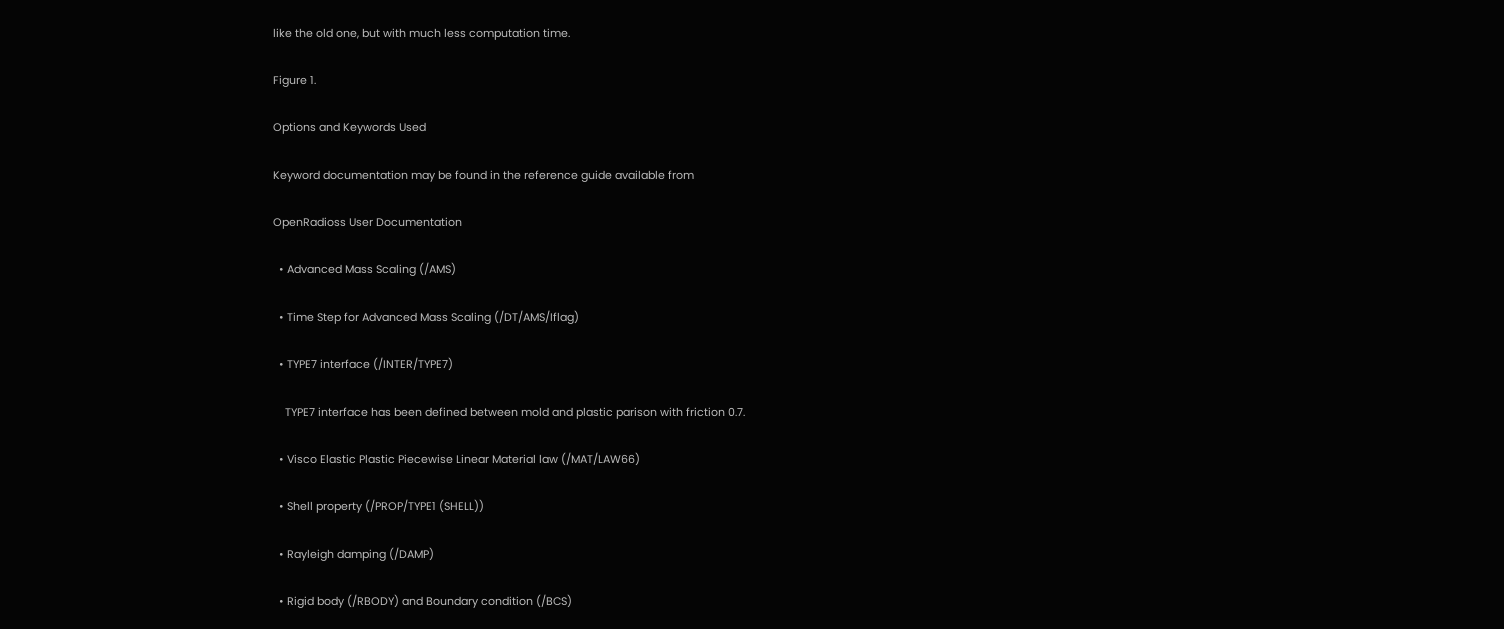like the old one, but with much less computation time.

Figure 1.

Options and Keywords Used

Keyword documentation may be found in the reference guide available from

OpenRadioss User Documentation

  • Advanced Mass Scaling (/AMS)

  • Time Step for Advanced Mass Scaling (/DT/AMS/Iflag)

  • TYPE7 interface (/INTER/TYPE7)

    TYPE7 interface has been defined between mold and plastic parison with friction 0.7.

  • Visco Elastic Plastic Piecewise Linear Material law (/MAT/LAW66)

  • Shell property (/PROP/TYPE1 (SHELL))

  • Rayleigh damping (/DAMP)

  • Rigid body (/RBODY) and Boundary condition (/BCS)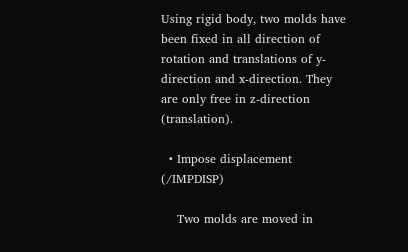Using rigid body, two molds have been fixed in all direction of rotation and translations of y-direction and x-direction. They are only free in z-direction (translation).

  • Impose displacement (/IMPDISP)

    Two molds are moved in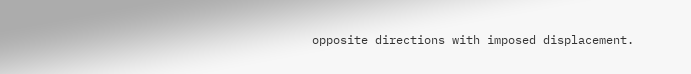opposite directions with imposed displacement.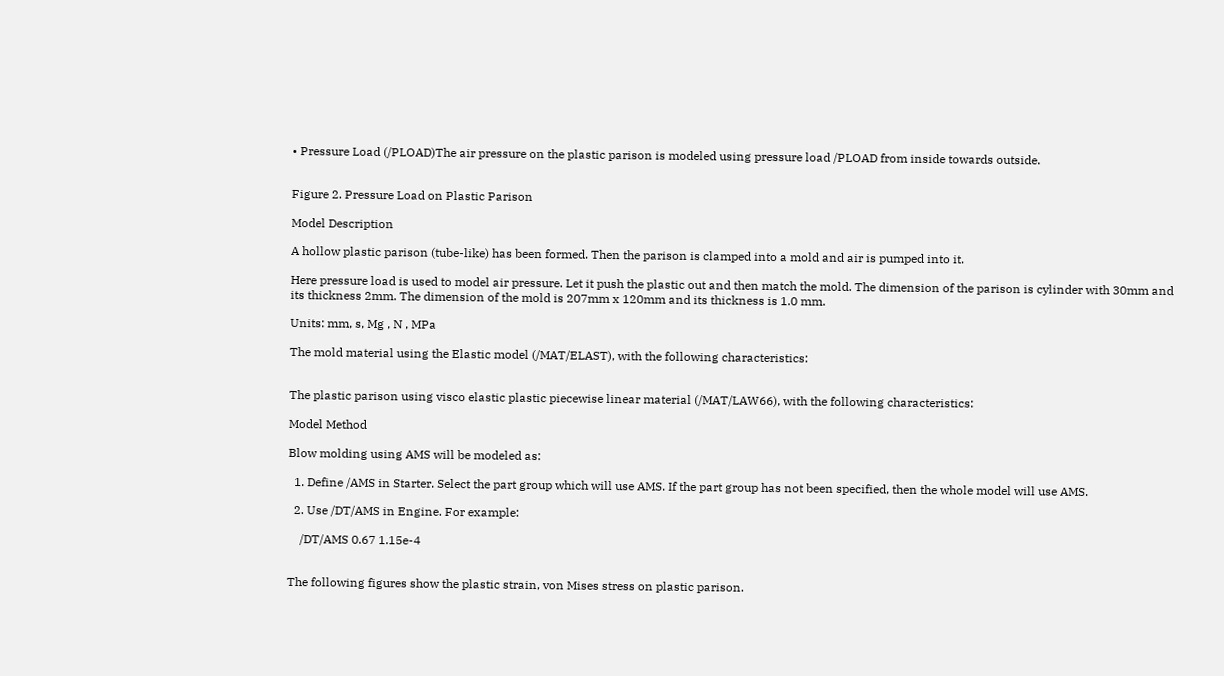• Pressure Load (/PLOAD)The air pressure on the plastic parison is modeled using pressure load /PLOAD from inside towards outside.


Figure 2. Pressure Load on Plastic Parison

Model Description

A hollow plastic parison (tube-like) has been formed. Then the parison is clamped into a mold and air is pumped into it.

Here pressure load is used to model air pressure. Let it push the plastic out and then match the mold. The dimension of the parison is cylinder with 30mm and its thickness 2mm. The dimension of the mold is 207mm x 120mm and its thickness is 1.0 mm.

Units: mm, s, Mg , N , MPa

The mold material using the Elastic model (/MAT/ELAST), with the following characteristics:


The plastic parison using visco elastic plastic piecewise linear material (/MAT/LAW66), with the following characteristics:

Model Method

Blow molding using AMS will be modeled as:

  1. Define /AMS in Starter. Select the part group which will use AMS. If the part group has not been specified, then the whole model will use AMS.

  2. Use /DT/AMS in Engine. For example:

    /DT/AMS 0.67 1.15e-4


The following figures show the plastic strain, von Mises stress on plastic parison.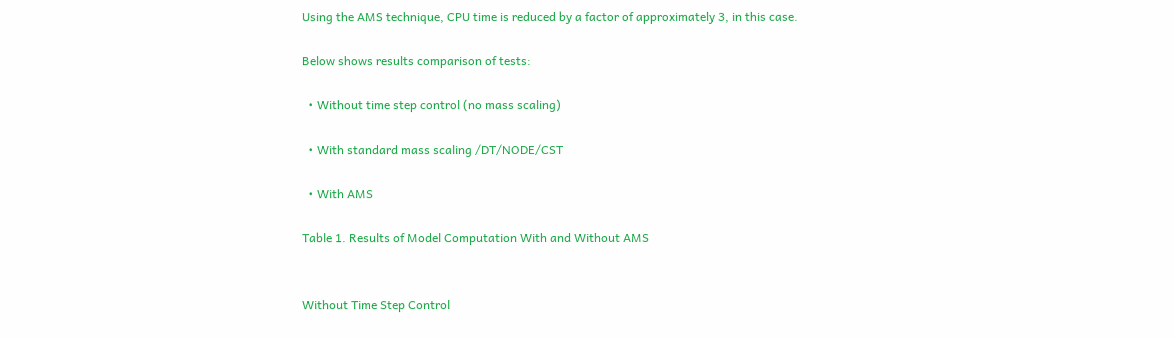Using the AMS technique, CPU time is reduced by a factor of approximately 3, in this case.

Below shows results comparison of tests:

  • Without time step control (no mass scaling)

  • With standard mass scaling /DT/NODE/CST

  • With AMS

Table 1. Results of Model Computation With and Without AMS


Without Time Step Control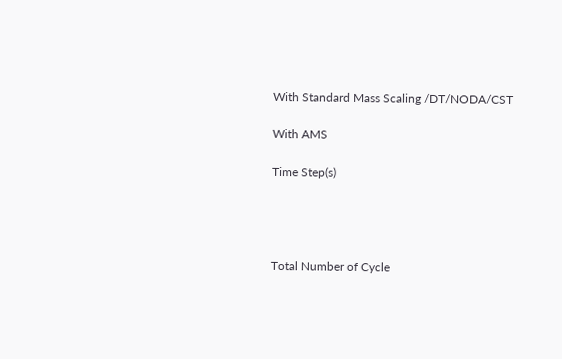With Standard Mass Scaling /DT/NODA/CST

With AMS

Time Step(s)




Total Number of Cycle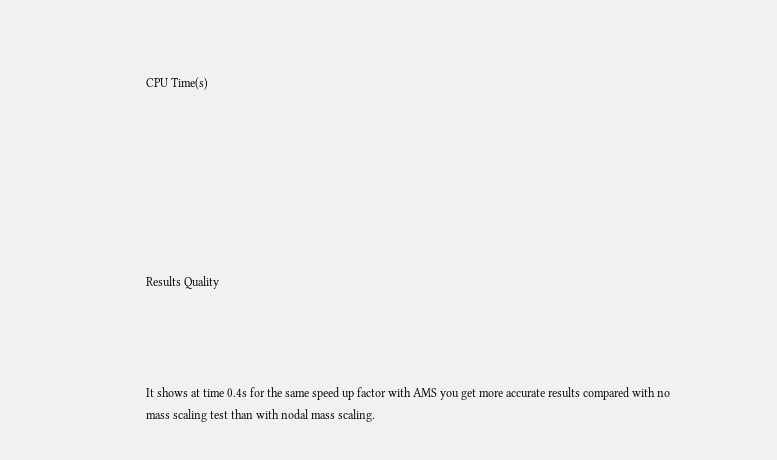CPU Time(s)








Results Quality




It shows at time 0.4s for the same speed up factor with AMS you get more accurate results compared with no mass scaling test than with nodal mass scaling.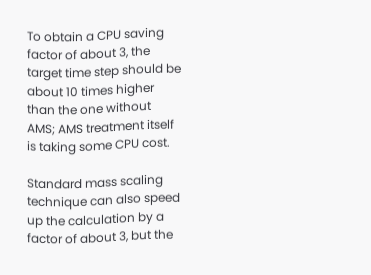To obtain a CPU saving factor of about 3, the target time step should be about 10 times higher than the one without AMS; AMS treatment itself is taking some CPU cost.

Standard mass scaling technique can also speed up the calculation by a factor of about 3, but the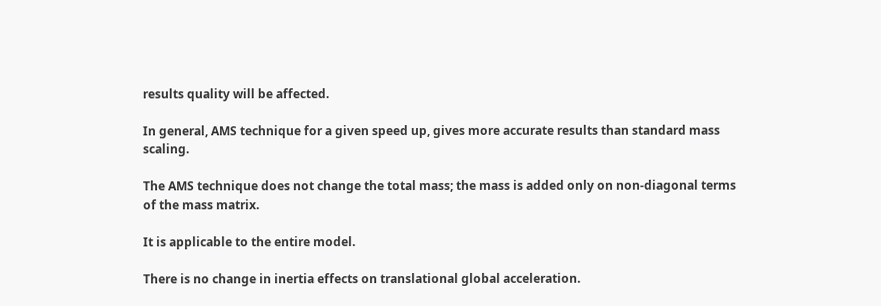results quality will be affected.

In general, AMS technique for a given speed up, gives more accurate results than standard mass scaling.

The AMS technique does not change the total mass; the mass is added only on non-diagonal terms of the mass matrix.

It is applicable to the entire model.

There is no change in inertia effects on translational global acceleration.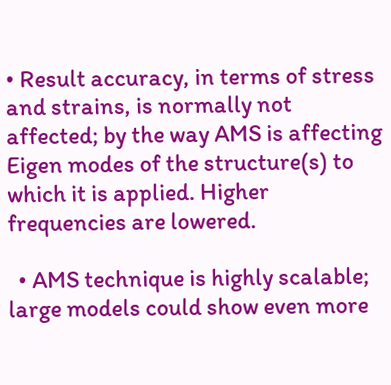• Result accuracy, in terms of stress and strains, is normally not affected; by the way AMS is affecting Eigen modes of the structure(s) to which it is applied. Higher frequencies are lowered.

  • AMS technique is highly scalable; large models could show even more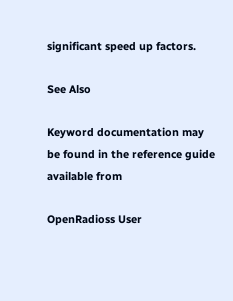significant speed up factors.

See Also

Keyword documentation may be found in the reference guide available from

OpenRadioss User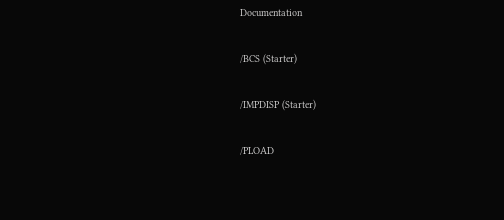Documentation

/BCS (Starter)

/IMPDISP (Starter)

/PLOAD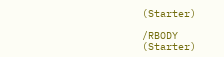(Starter)

/RBODY (Starter)